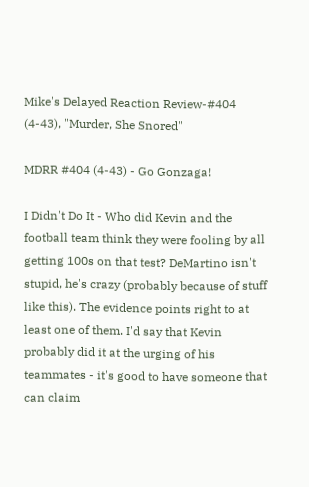Mike's Delayed Reaction Review-#404 (4-43), "Murder, She Snored"

MDRR #404 (4-43) - Go Gonzaga!

I Didn't Do It - Who did Kevin and the football team think they were fooling by all getting 100s on that test? DeMartino isn't stupid, he's crazy (probably because of stuff like this). The evidence points right to at least one of them. I'd say that Kevin probably did it at the urging of his teammates - it's good to have someone that can claim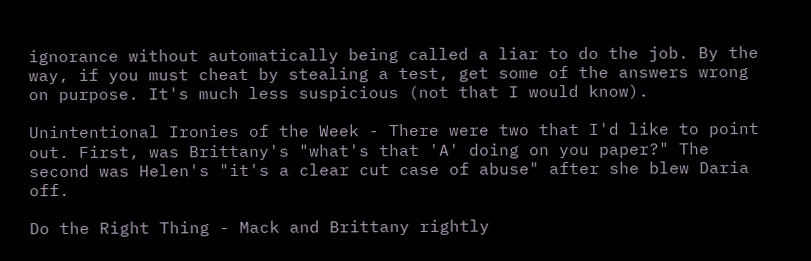ignorance without automatically being called a liar to do the job. By the way, if you must cheat by stealing a test, get some of the answers wrong on purpose. It's much less suspicious (not that I would know).

Unintentional Ironies of the Week - There were two that I'd like to point out. First, was Brittany's "what's that 'A' doing on you paper?" The second was Helen's "it's a clear cut case of abuse" after she blew Daria off.

Do the Right Thing - Mack and Brittany rightly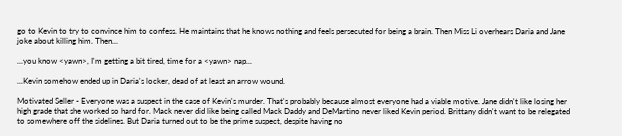go to Kevin to try to convince him to confess. He maintains that he knows nothing and feels persecuted for being a brain. Then Miss Li overhears Daria and Jane joke about killing him. Then...

...you know <yawn>, I'm getting a bit tired, time for a <yawn> nap...

...Kevin somehow ended up in Daria's locker, dead of at least an arrow wound.

Motivated Seller - Everyone was a suspect in the case of Kevin's murder. That's probably because almost everyone had a viable motive. Jane didn't like losing her high grade that she worked so hard for. Mack never did like being called Mack Daddy and DeMartino never liked Kevin period. Brittany didn't want to be relegated to somewhere off the sidelines. But Daria turned out to be the prime suspect, despite having no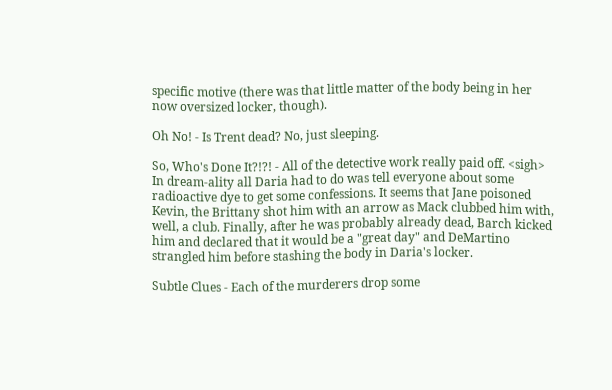specific motive (there was that little matter of the body being in her now oversized locker, though).

Oh No! - Is Trent dead? No, just sleeping.

So, Who's Done It?!?! - All of the detective work really paid off. <sigh> In dream-ality all Daria had to do was tell everyone about some radioactive dye to get some confessions. It seems that Jane poisoned Kevin, the Brittany shot him with an arrow as Mack clubbed him with, well, a club. Finally, after he was probably already dead, Barch kicked him and declared that it would be a "great day" and DeMartino strangled him before stashing the body in Daria's locker.

Subtle Clues - Each of the murderers drop some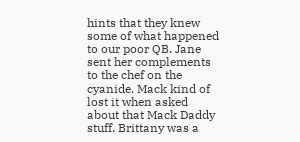hints that they knew some of what happened to our poor QB. Jane sent her complements to the chef on the cyanide. Mack kind of lost it when asked about that Mack Daddy stuff. Brittany was a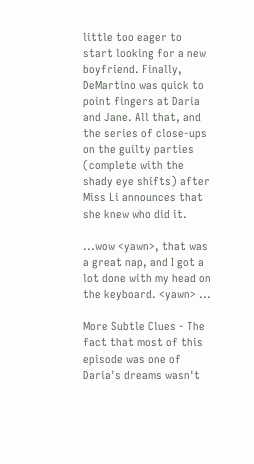little too eager to start looking for a new boyfriend. Finally, DeMartino was quick to point fingers at Daria and Jane. All that, and the series of close-ups on the guilty parties (complete with the shady eye shifts) after Miss Li announces that she knew who did it.

...wow <yawn>, that was a great nap, and I got a lot done with my head on the keyboard. <yawn> ...

More Subtle Clues - The fact that most of this episode was one of Daria's dreams wasn't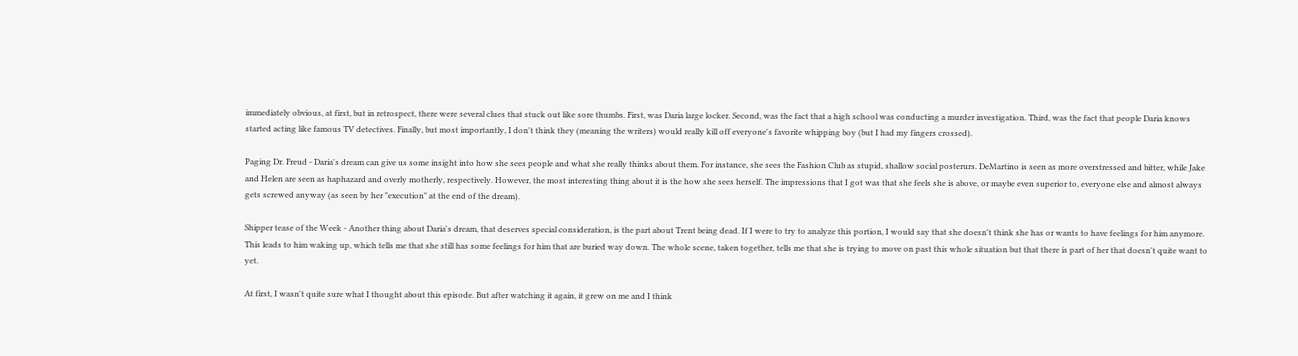immediately obvious, at first, but in retrospect, there were several clues that stuck out like sore thumbs. First, was Daria large locker. Second, was the fact that a high school was conducting a murder investigation. Third, was the fact that people Daria knows started acting like famous TV detectives. Finally, but most importantly, I don't think they (meaning the writers) would really kill off everyone's favorite whipping boy (but I had my fingers crossed).

Paging Dr. Freud - Daria's dream can give us some insight into how she sees people and what she really thinks about them. For instance, she sees the Fashion Club as stupid, shallow social posterurs. DeMartino is seen as more overstressed and bitter, while Jake and Helen are seen as haphazard and overly motherly, respectively. However, the most interesting thing about it is the how she sees herself. The impressions that I got was that she feels she is above, or maybe even superior to, everyone else and almost always gets screwed anyway (as seen by her "execution" at the end of the dream).

Shipper tease of the Week - Another thing about Daria's dream, that deserves special consideration, is the part about Trent being dead. If I were to try to analyze this portion, I would say that she doesn't think she has or wants to have feelings for him anymore. This leads to him waking up, which tells me that she still has some feelings for him that are buried way down. The whole scene, taken together, tells me that she is trying to move on past this whole situation but that there is part of her that doesn't quite want to yet.

At first, I wasn't quite sure what I thought about this episode. But after watching it again, it grew on me and I think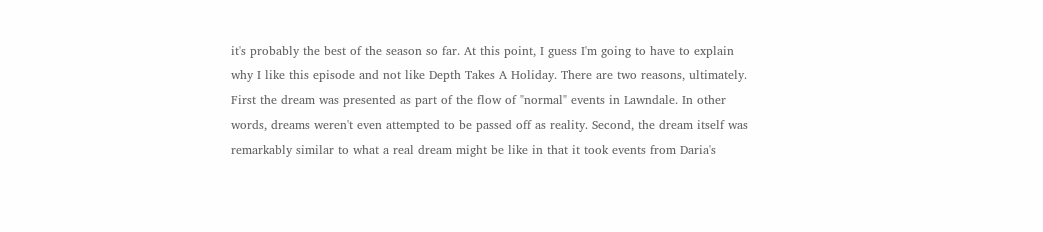it's probably the best of the season so far. At this point, I guess I'm going to have to explain why I like this episode and not like Depth Takes A Holiday. There are two reasons, ultimately. First the dream was presented as part of the flow of "normal" events in Lawndale. In other words, dreams weren't even attempted to be passed off as reality. Second, the dream itself was remarkably similar to what a real dream might be like in that it took events from Daria's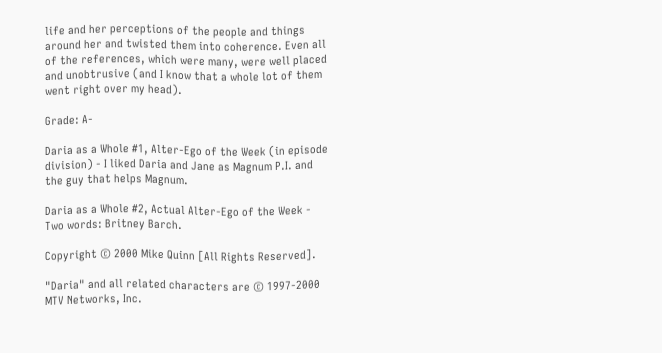life and her perceptions of the people and things around her and twisted them into coherence. Even all of the references, which were many, were well placed and unobtrusive (and I know that a whole lot of them went right over my head).

Grade: A-

Daria as a Whole #1, Alter-Ego of the Week (in episode division) - I liked Daria and Jane as Magnum P.I. and the guy that helps Magnum.

Daria as a Whole #2, Actual Alter-Ego of the Week - Two words: Britney Barch.

Copyright © 2000 Mike Quinn [All Rights Reserved].

"Daria" and all related characters are © 1997-2000 MTV Networks, Inc.